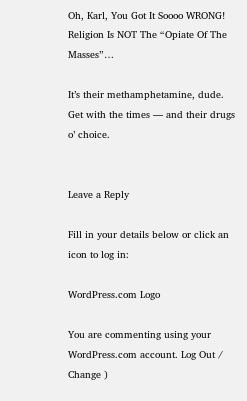Oh, Karl, You Got It Soooo WRONG! Religion Is NOT The “Opiate Of The Masses”…

It’s their methamphetamine, dude. Get with the times — and their drugs o’ choice.


Leave a Reply

Fill in your details below or click an icon to log in:

WordPress.com Logo

You are commenting using your WordPress.com account. Log Out /  Change )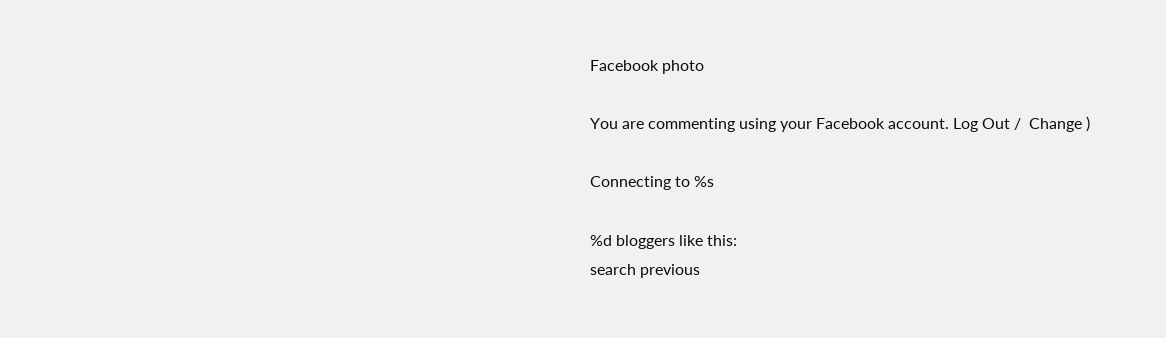Facebook photo

You are commenting using your Facebook account. Log Out /  Change )

Connecting to %s

%d bloggers like this:
search previous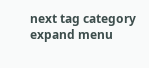next tag category expand menu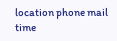location phone mail time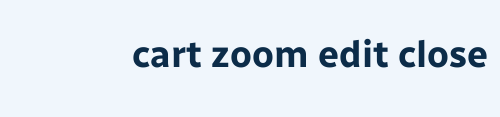cart zoom edit close